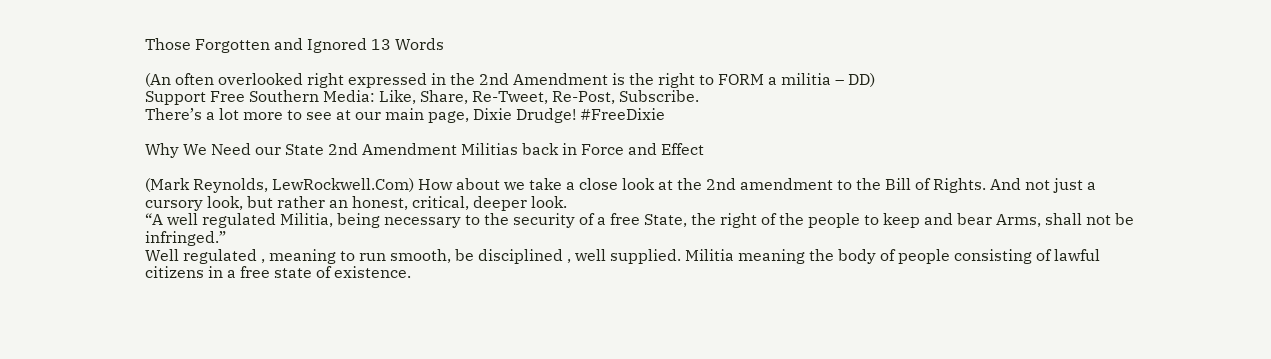Those Forgotten and Ignored 13 Words

(An often overlooked right expressed in the 2nd Amendment is the right to FORM a militia – DD)
Support Free Southern Media: Like, Share, Re-Tweet, Re-Post, Subscribe.
There’s a lot more to see at our main page, Dixie Drudge! #FreeDixie

Why We Need our State 2nd Amendment Militias back in Force and Effect

(Mark Reynolds, LewRockwell.Com) How about we take a close look at the 2nd amendment to the Bill of Rights. And not just a cursory look, but rather an honest, critical, deeper look.
“A well regulated Militia, being necessary to the security of a free State, the right of the people to keep and bear Arms, shall not be infringed.”
Well regulated , meaning to run smooth, be disciplined , well supplied. Militia meaning the body of people consisting of lawful citizens in a free state of existence.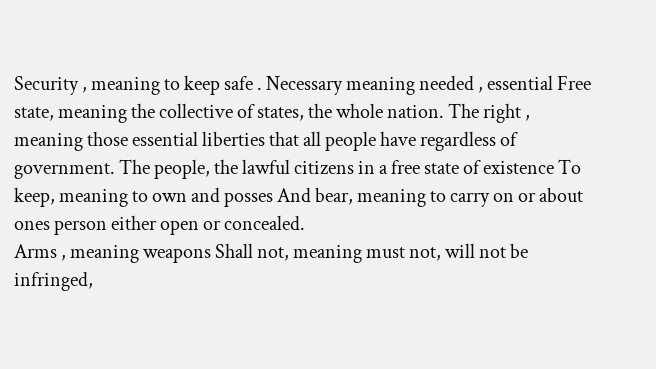Security , meaning to keep safe . Necessary meaning needed , essential Free state, meaning the collective of states, the whole nation. The right , meaning those essential liberties that all people have regardless of government. The people, the lawful citizens in a free state of existence To keep, meaning to own and posses And bear, meaning to carry on or about ones person either open or concealed.
Arms , meaning weapons Shall not, meaning must not, will not be infringed,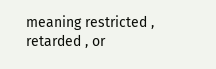meaning restricted , retarded , or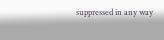suppressed in any way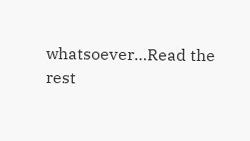whatsoever…Read the rest